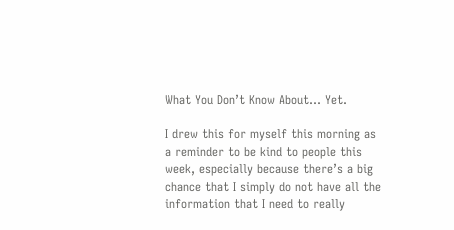What You Don’t Know About… Yet.

I drew this for myself this morning as a reminder to be kind to people this week, especially because there’s a big chance that I simply do not have all the information that I need to really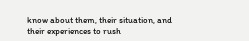know about them, their situation, and their experiences to rush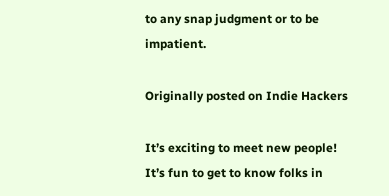to any snap judgment or to be impatient.

Originally posted on Indie Hackers

It’s exciting to meet new people! It’s fun to get to know folks in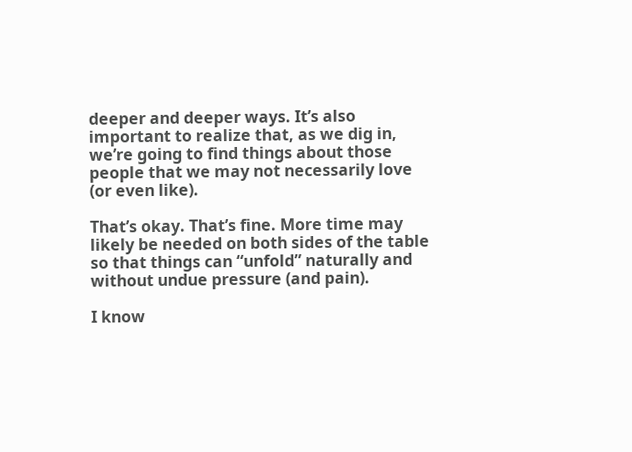deeper and deeper ways. It’s also important to realize that, as we dig in, we’re going to find things about those people that we may not necessarily love (or even like).

That’s okay. That’s fine. More time may likely be needed on both sides of the table so that things can “unfold” naturally and without undue pressure (and pain).

I know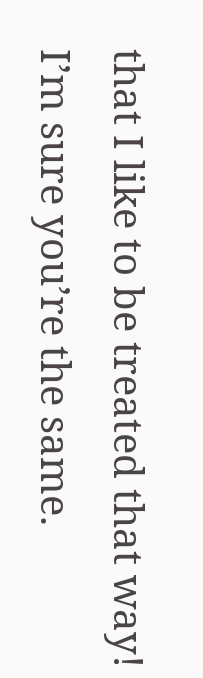that I like to be treated that way! I’m sure you’re the same.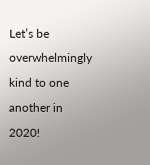Let’s be overwhelmingly kind to one another in 2020!